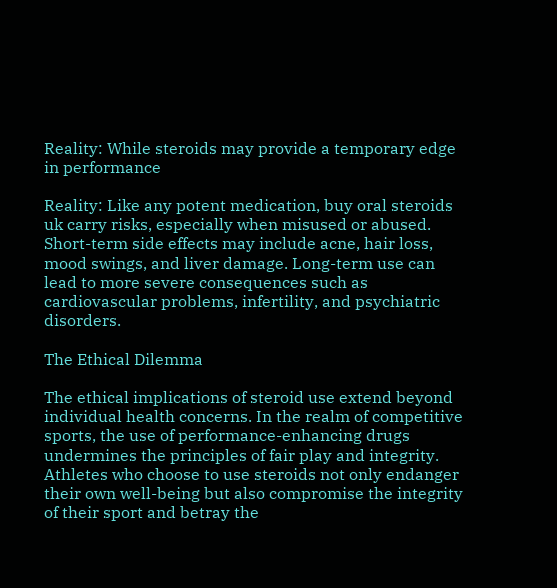Reality: While steroids may provide a temporary edge in performance

Reality: Like any potent medication, buy oral steroids uk carry risks, especially when misused or abused. Short-term side effects may include acne, hair loss, mood swings, and liver damage. Long-term use can lead to more severe consequences such as cardiovascular problems, infertility, and psychiatric disorders.

The Ethical Dilemma

The ethical implications of steroid use extend beyond individual health concerns. In the realm of competitive sports, the use of performance-enhancing drugs undermines the principles of fair play and integrity. Athletes who choose to use steroids not only endanger their own well-being but also compromise the integrity of their sport and betray the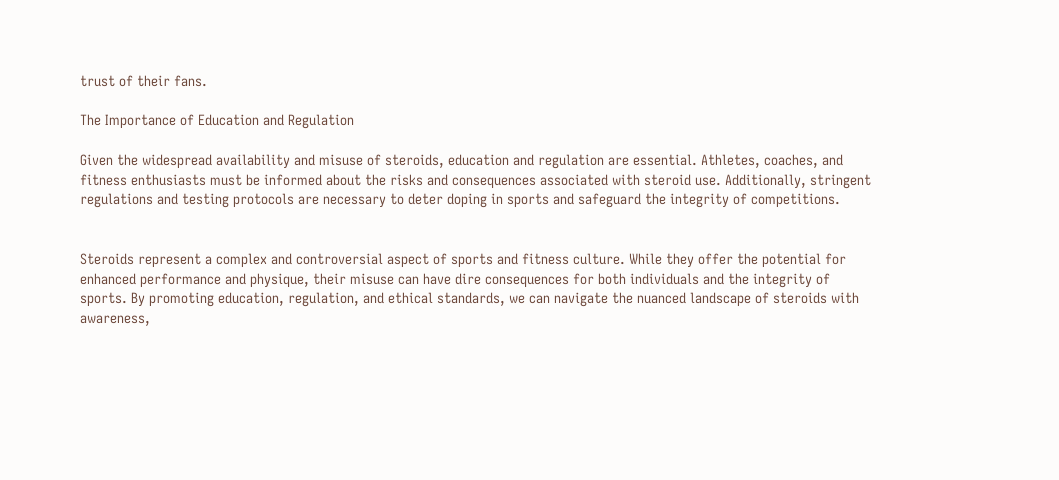trust of their fans.

The Importance of Education and Regulation

Given the widespread availability and misuse of steroids, education and regulation are essential. Athletes, coaches, and fitness enthusiasts must be informed about the risks and consequences associated with steroid use. Additionally, stringent regulations and testing protocols are necessary to deter doping in sports and safeguard the integrity of competitions.


Steroids represent a complex and controversial aspect of sports and fitness culture. While they offer the potential for enhanced performance and physique, their misuse can have dire consequences for both individuals and the integrity of sports. By promoting education, regulation, and ethical standards, we can navigate the nuanced landscape of steroids with awareness,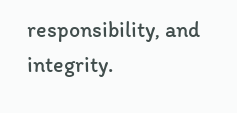responsibility, and integrity.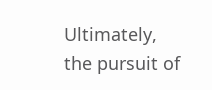Ultimately, the pursuit of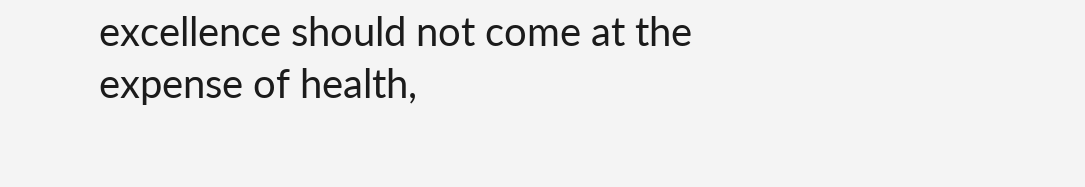excellence should not come at the expense of health,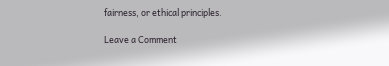fairness, or ethical principles.

Leave a Comment